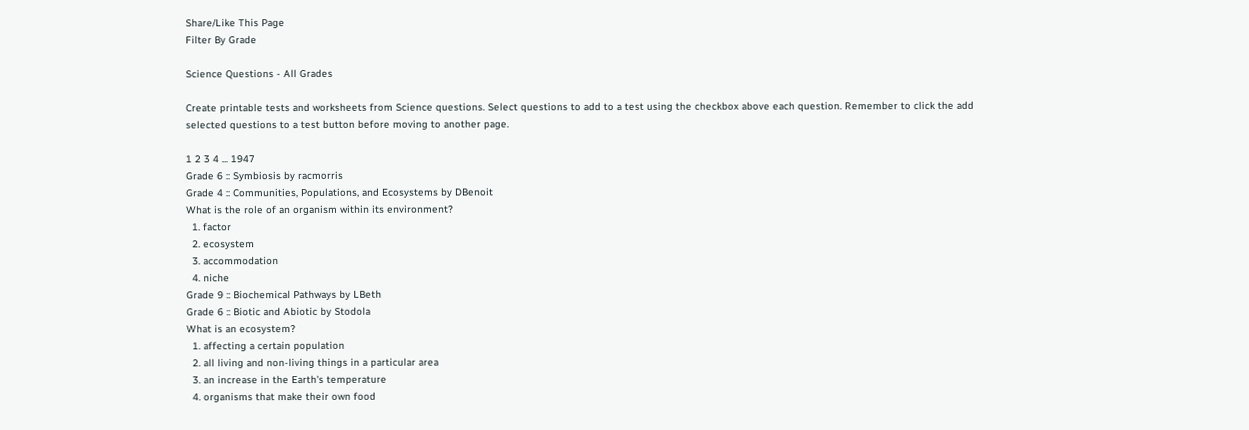Share/Like This Page
Filter By Grade

Science Questions - All Grades

Create printable tests and worksheets from Science questions. Select questions to add to a test using the checkbox above each question. Remember to click the add selected questions to a test button before moving to another page.

1 2 3 4 ... 1947
Grade 6 :: Symbiosis by racmorris
Grade 4 :: Communities, Populations, and Ecosystems by DBenoit
What is the role of an organism within its environment?
  1. factor
  2. ecosystem
  3. accommodation
  4. niche
Grade 9 :: Biochemical Pathways by LBeth
Grade 6 :: Biotic and Abiotic by Stodola
What is an ecosystem?
  1. affecting a certain population
  2. all living and non-living things in a particular area
  3. an increase in the Earth's temperature
  4. organisms that make their own food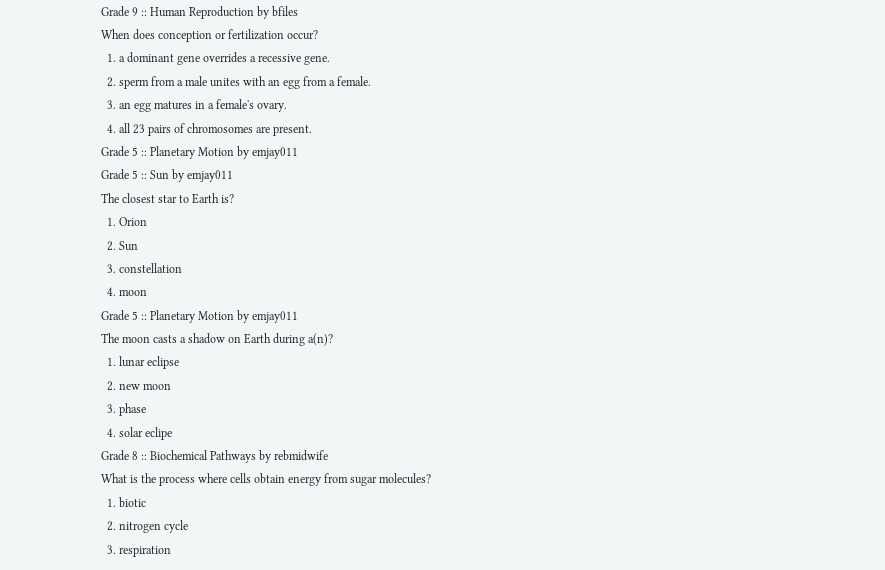Grade 9 :: Human Reproduction by bfiles
When does conception or fertilization occur?
  1. a dominant gene overrides a recessive gene.
  2. sperm from a male unites with an egg from a female.
  3. an egg matures in a female's ovary.
  4. all 23 pairs of chromosomes are present.
Grade 5 :: Planetary Motion by emjay011
Grade 5 :: Sun by emjay011
The closest star to Earth is?
  1. Orion
  2. Sun
  3. constellation
  4. moon
Grade 5 :: Planetary Motion by emjay011
The moon casts a shadow on Earth during a(n)?
  1. lunar eclipse
  2. new moon
  3. phase
  4. solar eclipe
Grade 8 :: Biochemical Pathways by rebmidwife
What is the process where cells obtain energy from sugar molecules?
  1. biotic
  2. nitrogen cycle
  3. respiration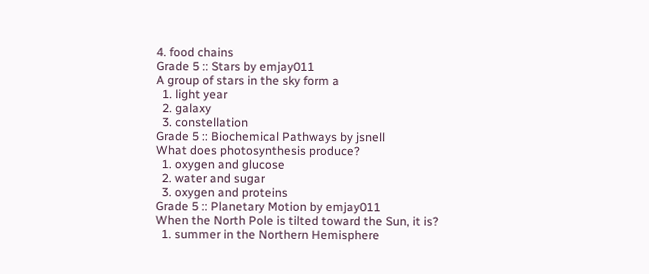4. food chains
Grade 5 :: Stars by emjay011
A group of stars in the sky form a
  1. light year
  2. galaxy
  3. constellation
Grade 5 :: Biochemical Pathways by jsnell
What does photosynthesis produce?
  1. oxygen and glucose
  2. water and sugar
  3. oxygen and proteins
Grade 5 :: Planetary Motion by emjay011
When the North Pole is tilted toward the Sun, it is?
  1. summer in the Northern Hemisphere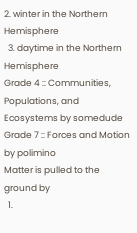2. winter in the Northern Hemisphere
  3. daytime in the Northern Hemisphere
Grade 4 :: Communities, Populations, and Ecosystems by somedude
Grade 7 :: Forces and Motion by polimino
Matter is pulled to the ground by
  1.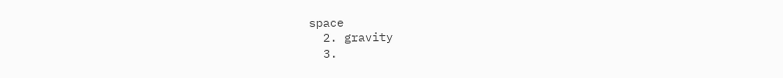space
  2. gravity
  3.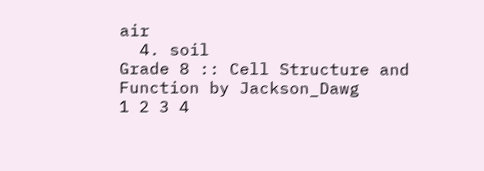air
  4. soil
Grade 8 :: Cell Structure and Function by Jackson_Dawg
1 2 3 4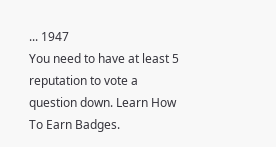... 1947
You need to have at least 5 reputation to vote a question down. Learn How To Earn Badges.